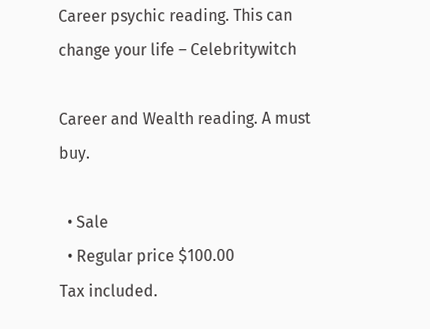Career psychic reading. This can change your life – Celebritywitch

Career and Wealth reading. A must buy.

  • Sale
  • Regular price $100.00
Tax included.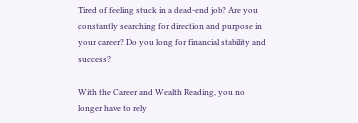Tired of feeling stuck in a dead-end job? Are you constantly searching for direction and purpose in your career? Do you long for financial stability and success?

With the Career and Wealth Reading, you no longer have to rely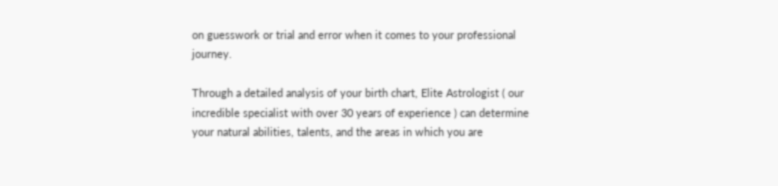on guesswork or trial and error when it comes to your professional journey.

Through a detailed analysis of your birth chart, Elite Astrologist ( our incredible specialist with over 30 years of experience ) can determine your natural abilities, talents, and the areas in which you are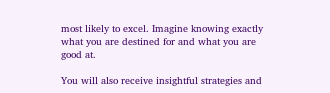most likely to excel. Imagine knowing exactly what you are destined for and what you are good at.

You will also receive insightful strategies and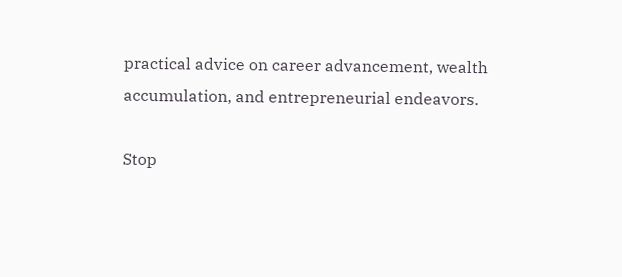practical advice on career advancement, wealth accumulation, and entrepreneurial endeavors.

Stop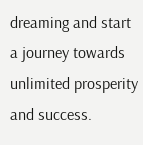dreaming and start a journey towards unlimited prosperity and success.